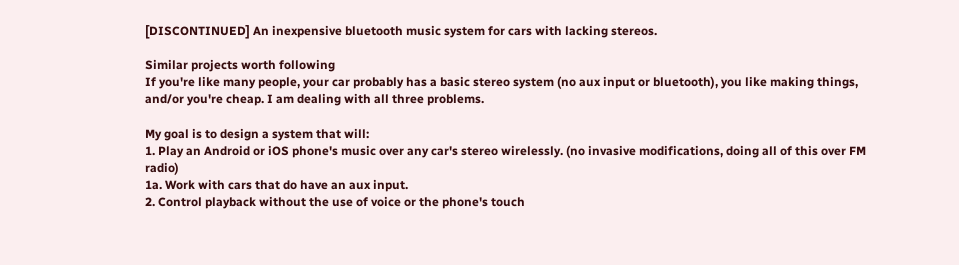[DISCONTINUED] An inexpensive bluetooth music system for cars with lacking stereos.

Similar projects worth following
If you're like many people, your car probably has a basic stereo system (no aux input or bluetooth), you like making things, and/or you're cheap. I am dealing with all three problems.

My goal is to design a system that will:
1. Play an Android or iOS phone's music over any car's stereo wirelessly. (no invasive modifications, doing all of this over FM radio)
1a. Work with cars that do have an aux input.
2. Control playback without the use of voice or the phone's touch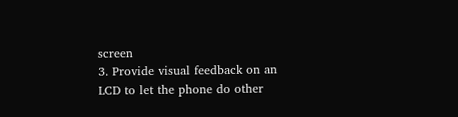screen
3. Provide visual feedback on an LCD to let the phone do other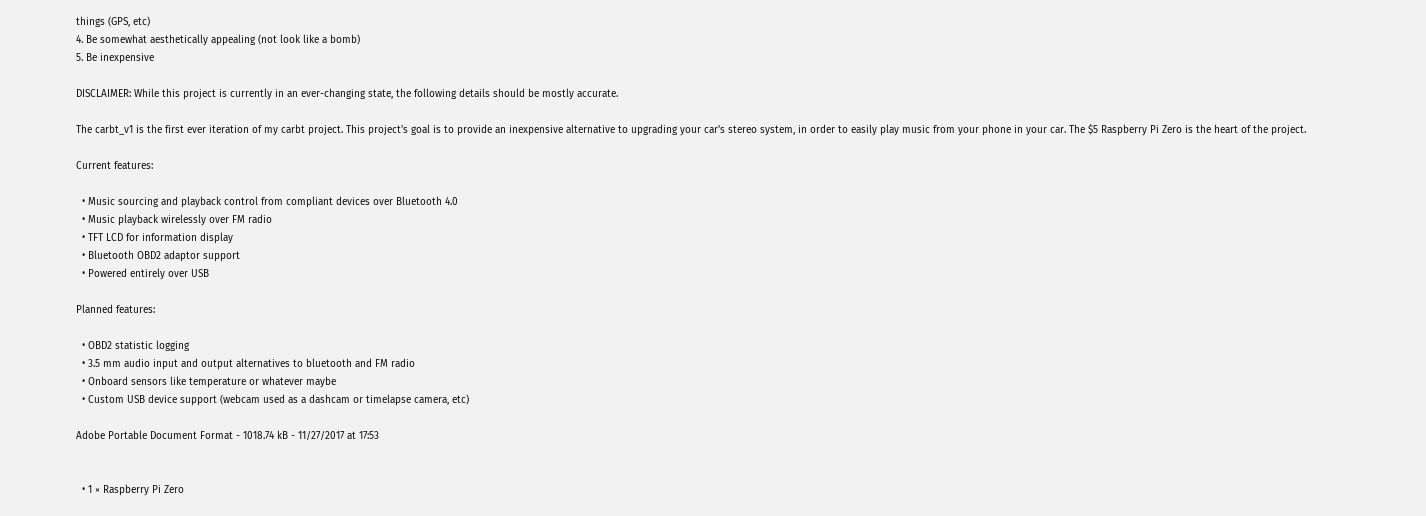things (GPS, etc)
4. Be somewhat aesthetically appealing (not look like a bomb)
5. Be inexpensive

DISCLAIMER: While this project is currently in an ever-changing state, the following details should be mostly accurate.

The carbt_v1 is the first ever iteration of my carbt project. This project's goal is to provide an inexpensive alternative to upgrading your car's stereo system, in order to easily play music from your phone in your car. The $5 Raspberry Pi Zero is the heart of the project.

Current features:

  • Music sourcing and playback control from compliant devices over Bluetooth 4.0
  • Music playback wirelessly over FM radio
  • TFT LCD for information display
  • Bluetooth OBD2 adaptor support
  • Powered entirely over USB

Planned features:

  • OBD2 statistic logging
  • 3.5 mm audio input and output alternatives to bluetooth and FM radio
  • Onboard sensors like temperature or whatever maybe
  • Custom USB device support (webcam used as a dashcam or timelapse camera, etc)

Adobe Portable Document Format - 1018.74 kB - 11/27/2017 at 17:53


  • 1 × Raspberry Pi Zero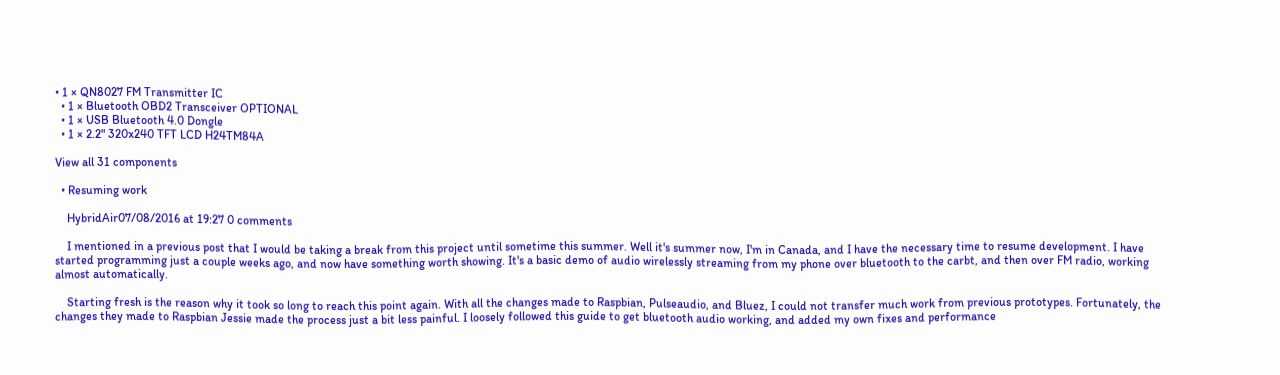• 1 × QN8027 FM Transmitter IC
  • 1 × Bluetooth OBD2 Transceiver OPTIONAL
  • 1 × USB Bluetooth 4.0 Dongle
  • 1 × 2.2" 320x240 TFT LCD H24TM84A

View all 31 components

  • Resuming work

    HybridAir07/08/2016 at 19:27 0 comments

    I mentioned in a previous post that I would be taking a break from this project until sometime this summer. Well it's summer now, I'm in Canada, and I have the necessary time to resume development. I have started programming just a couple weeks ago, and now have something worth showing. It's a basic demo of audio wirelessly streaming from my phone over bluetooth to the carbt, and then over FM radio, working almost automatically.

    Starting fresh is the reason why it took so long to reach this point again. With all the changes made to Raspbian, Pulseaudio, and Bluez, I could not transfer much work from previous prototypes. Fortunately, the changes they made to Raspbian Jessie made the process just a bit less painful. I loosely followed this guide to get bluetooth audio working, and added my own fixes and performance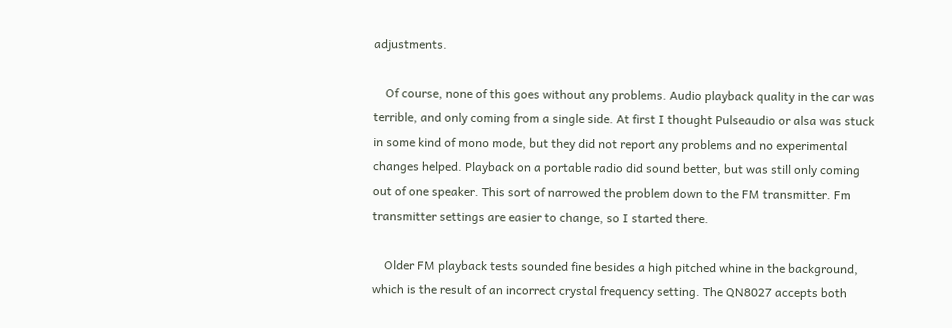adjustments.

    Of course, none of this goes without any problems. Audio playback quality in the car was terrible, and only coming from a single side. At first I thought Pulseaudio or alsa was stuck in some kind of mono mode, but they did not report any problems and no experimental changes helped. Playback on a portable radio did sound better, but was still only coming out of one speaker. This sort of narrowed the problem down to the FM transmitter. Fm transmitter settings are easier to change, so I started there.

    Older FM playback tests sounded fine besides a high pitched whine in the background, which is the result of an incorrect crystal frequency setting. The QN8027 accepts both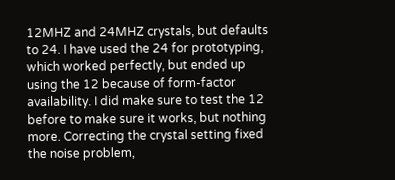12MHZ and 24MHZ crystals, but defaults to 24. I have used the 24 for prototyping, which worked perfectly, but ended up using the 12 because of form-factor availability. I did make sure to test the 12 before to make sure it works, but nothing more. Correcting the crystal setting fixed the noise problem,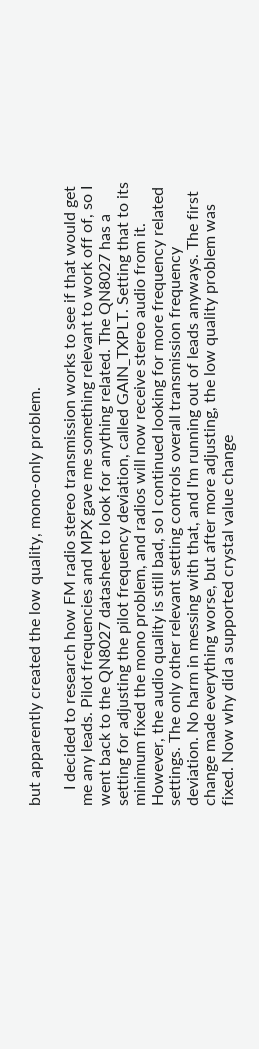but apparently created the low quality, mono-only problem.

    I decided to research how FM radio stereo transmission works to see if that would get me any leads. Pilot frequencies and MPX gave me something relevant to work off of, so I went back to the QN8027 datasheet to look for anything related. The QN8027 has a setting for adjusting the pilot frequency deviation, called GAIN_TXPLT. Setting that to its minimum fixed the mono problem, and radios will now receive stereo audio from it. However, the audio quality is still bad, so I continued looking for more frequency related settings. The only other relevant setting controls overall transmission frequency deviation. No harm in messing with that, and I'm running out of leads anyways. The first change made everything worse, but after more adjusting, the low quality problem was fixed. Now why did a supported crystal value change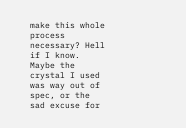make this whole process necessary? Hell if I know. Maybe the crystal I used was way out of spec, or the sad excuse for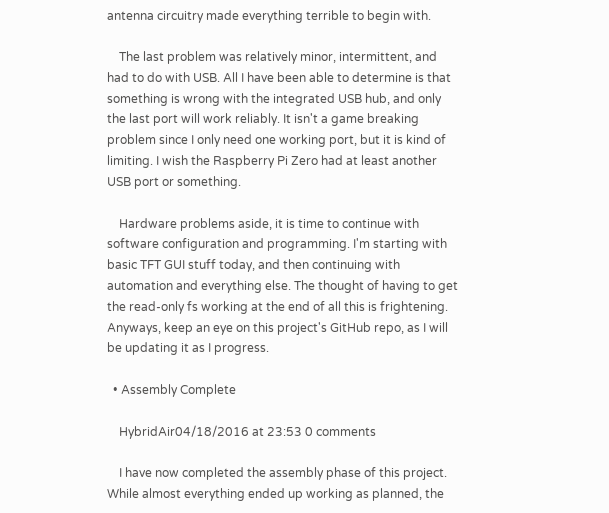antenna circuitry made everything terrible to begin with.

    The last problem was relatively minor, intermittent, and had to do with USB. All I have been able to determine is that something is wrong with the integrated USB hub, and only the last port will work reliably. It isn't a game breaking problem since I only need one working port, but it is kind of limiting. I wish the Raspberry Pi Zero had at least another USB port or something.

    Hardware problems aside, it is time to continue with software configuration and programming. I'm starting with basic TFT GUI stuff today, and then continuing with automation and everything else. The thought of having to get the read-only fs working at the end of all this is frightening. Anyways, keep an eye on this project's GitHub repo, as I will be updating it as I progress.

  • Assembly Complete

    HybridAir04/18/2016 at 23:53 0 comments

    I have now completed the assembly phase of this project. While almost everything ended up working as planned, the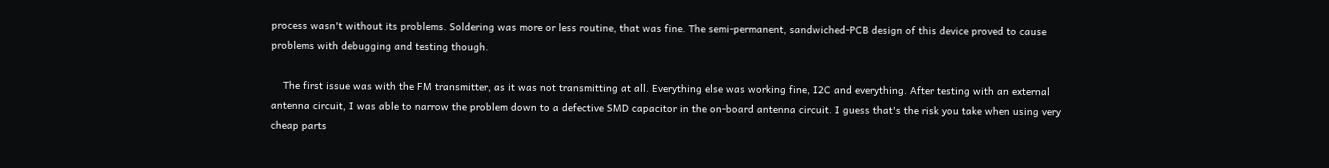process wasn't without its problems. Soldering was more or less routine, that was fine. The semi-permanent, sandwiched-PCB design of this device proved to cause problems with debugging and testing though.

    The first issue was with the FM transmitter, as it was not transmitting at all. Everything else was working fine, I2C and everything. After testing with an external antenna circuit, I was able to narrow the problem down to a defective SMD capacitor in the on-board antenna circuit. I guess that's the risk you take when using very cheap parts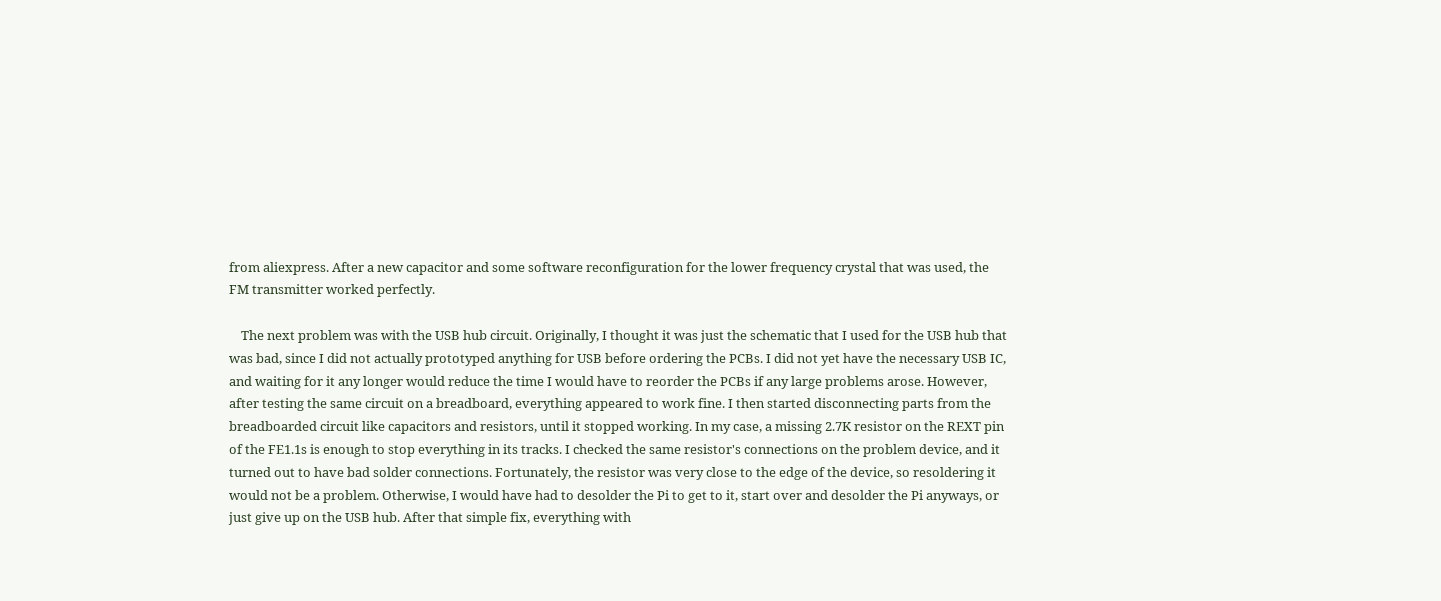from aliexpress. After a new capacitor and some software reconfiguration for the lower frequency crystal that was used, the FM transmitter worked perfectly.

    The next problem was with the USB hub circuit. Originally, I thought it was just the schematic that I used for the USB hub that was bad, since I did not actually prototyped anything for USB before ordering the PCBs. I did not yet have the necessary USB IC, and waiting for it any longer would reduce the time I would have to reorder the PCBs if any large problems arose. However, after testing the same circuit on a breadboard, everything appeared to work fine. I then started disconnecting parts from the breadboarded circuit like capacitors and resistors, until it stopped working. In my case, a missing 2.7K resistor on the REXT pin of the FE1.1s is enough to stop everything in its tracks. I checked the same resistor's connections on the problem device, and it turned out to have bad solder connections. Fortunately, the resistor was very close to the edge of the device, so resoldering it would not be a problem. Otherwise, I would have had to desolder the Pi to get to it, start over and desolder the Pi anyways, or just give up on the USB hub. After that simple fix, everything with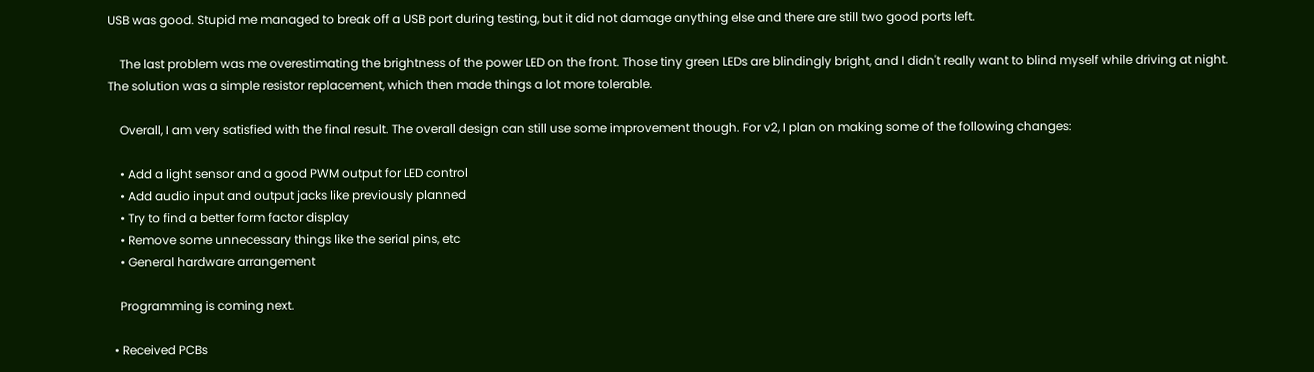USB was good. Stupid me managed to break off a USB port during testing, but it did not damage anything else and there are still two good ports left.

    The last problem was me overestimating the brightness of the power LED on the front. Those tiny green LEDs are blindingly bright, and I didn't really want to blind myself while driving at night. The solution was a simple resistor replacement, which then made things a lot more tolerable.

    Overall, I am very satisfied with the final result. The overall design can still use some improvement though. For v2, I plan on making some of the following changes:

    • Add a light sensor and a good PWM output for LED control
    • Add audio input and output jacks like previously planned
    • Try to find a better form factor display
    • Remove some unnecessary things like the serial pins, etc
    • General hardware arrangement

    Programming is coming next.

  • Received PCBs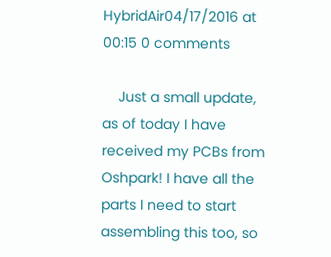HybridAir04/17/2016 at 00:15 0 comments

    Just a small update, as of today I have received my PCBs from Oshpark! I have all the parts I need to start assembling this too, so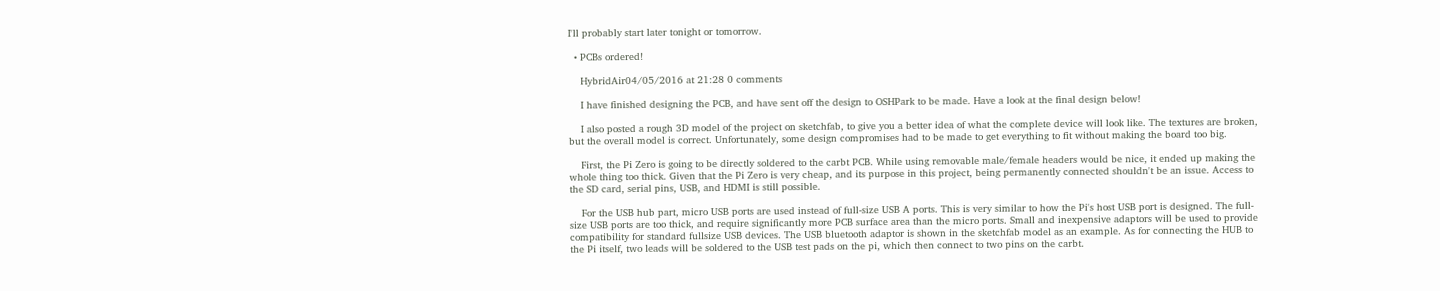I'll probably start later tonight or tomorrow.

  • PCBs ordered!

    HybridAir04/05/2016 at 21:28 0 comments

    I have finished designing the PCB, and have sent off the design to OSHPark to be made. Have a look at the final design below!

    I also posted a rough 3D model of the project on sketchfab, to give you a better idea of what the complete device will look like. The textures are broken, but the overall model is correct. Unfortunately, some design compromises had to be made to get everything to fit without making the board too big.

    First, the Pi Zero is going to be directly soldered to the carbt PCB. While using removable male/female headers would be nice, it ended up making the whole thing too thick. Given that the Pi Zero is very cheap, and its purpose in this project, being permanently connected shouldn't be an issue. Access to the SD card, serial pins, USB, and HDMI is still possible.

    For the USB hub part, micro USB ports are used instead of full-size USB A ports. This is very similar to how the Pi's host USB port is designed. The full-size USB ports are too thick, and require significantly more PCB surface area than the micro ports. Small and inexpensive adaptors will be used to provide compatibility for standard fullsize USB devices. The USB bluetooth adaptor is shown in the sketchfab model as an example. As for connecting the HUB to the Pi itself, two leads will be soldered to the USB test pads on the pi, which then connect to two pins on the carbt.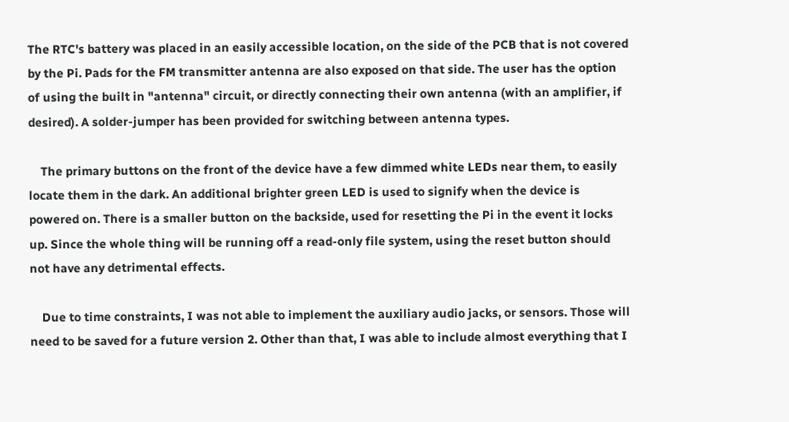The RTC's battery was placed in an easily accessible location, on the side of the PCB that is not covered by the Pi. Pads for the FM transmitter antenna are also exposed on that side. The user has the option of using the built in "antenna" circuit, or directly connecting their own antenna (with an amplifier, if desired). A solder-jumper has been provided for switching between antenna types.

    The primary buttons on the front of the device have a few dimmed white LEDs near them, to easily locate them in the dark. An additional brighter green LED is used to signify when the device is powered on. There is a smaller button on the backside, used for resetting the Pi in the event it locks up. Since the whole thing will be running off a read-only file system, using the reset button should not have any detrimental effects.

    Due to time constraints, I was not able to implement the auxiliary audio jacks, or sensors. Those will need to be saved for a future version 2. Other than that, I was able to include almost everything that I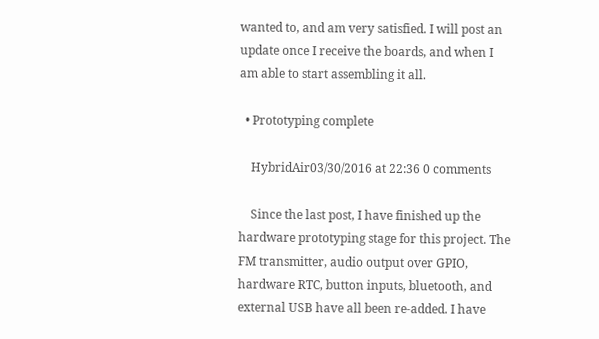wanted to, and am very satisfied. I will post an update once I receive the boards, and when I am able to start assembling it all.

  • Prototyping complete

    HybridAir03/30/2016 at 22:36 0 comments

    Since the last post, I have finished up the hardware prototyping stage for this project. The FM transmitter, audio output over GPIO, hardware RTC, button inputs, bluetooth, and external USB have all been re-added. I have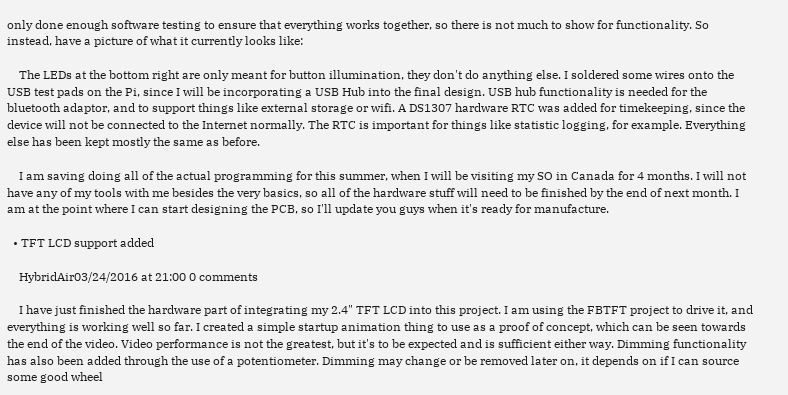only done enough software testing to ensure that everything works together, so there is not much to show for functionality. So instead, have a picture of what it currently looks like:

    The LEDs at the bottom right are only meant for button illumination, they don't do anything else. I soldered some wires onto the USB test pads on the Pi, since I will be incorporating a USB Hub into the final design. USB hub functionality is needed for the bluetooth adaptor, and to support things like external storage or wifi. A DS1307 hardware RTC was added for timekeeping, since the device will not be connected to the Internet normally. The RTC is important for things like statistic logging, for example. Everything else has been kept mostly the same as before.

    I am saving doing all of the actual programming for this summer, when I will be visiting my SO in Canada for 4 months. I will not have any of my tools with me besides the very basics, so all of the hardware stuff will need to be finished by the end of next month. I am at the point where I can start designing the PCB, so I'll update you guys when it's ready for manufacture.

  • TFT LCD support added

    HybridAir03/24/2016 at 21:00 0 comments

    I have just finished the hardware part of integrating my 2.4" TFT LCD into this project. I am using the FBTFT project to drive it, and everything is working well so far. I created a simple startup animation thing to use as a proof of concept, which can be seen towards the end of the video. Video performance is not the greatest, but it's to be expected and is sufficient either way. Dimming functionality has also been added through the use of a potentiometer. Dimming may change or be removed later on, it depends on if I can source some good wheel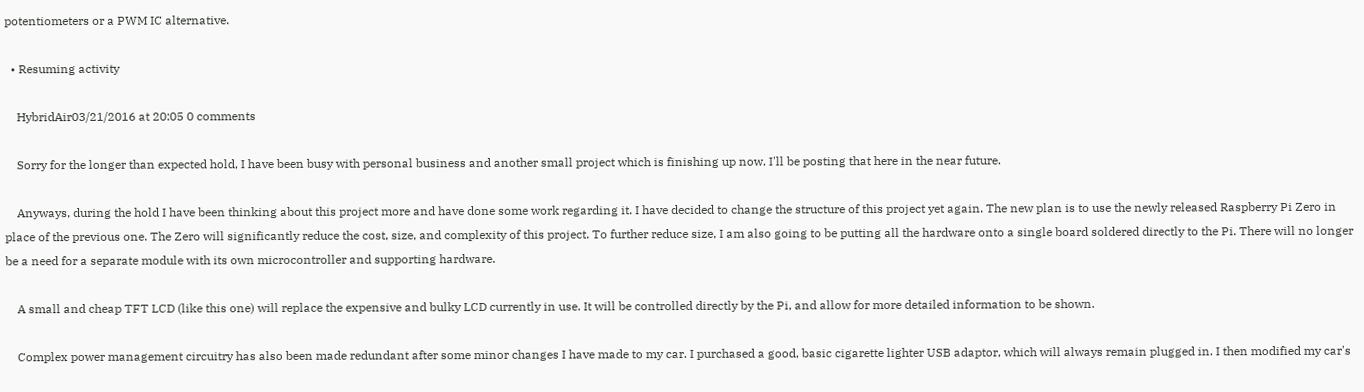potentiometers or a PWM IC alternative.

  • Resuming activity

    HybridAir03/21/2016 at 20:05 0 comments

    Sorry for the longer than expected hold, I have been busy with personal business and another small project which is finishing up now. I'll be posting that here in the near future.

    Anyways, during the hold I have been thinking about this project more and have done some work regarding it. I have decided to change the structure of this project yet again. The new plan is to use the newly released Raspberry Pi Zero in place of the previous one. The Zero will significantly reduce the cost, size, and complexity of this project. To further reduce size, I am also going to be putting all the hardware onto a single board soldered directly to the Pi. There will no longer be a need for a separate module with its own microcontroller and supporting hardware.

    A small and cheap TFT LCD (like this one) will replace the expensive and bulky LCD currently in use. It will be controlled directly by the Pi, and allow for more detailed information to be shown.

    Complex power management circuitry has also been made redundant after some minor changes I have made to my car. I purchased a good, basic cigarette lighter USB adaptor, which will always remain plugged in. I then modified my car's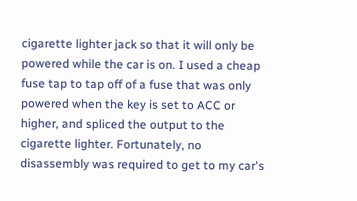cigarette lighter jack so that it will only be powered while the car is on. I used a cheap fuse tap to tap off of a fuse that was only powered when the key is set to ACC or higher, and spliced the output to the cigarette lighter. Fortunately, no disassembly was required to get to my car's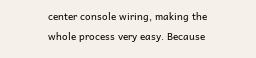center console wiring, making the whole process very easy. Because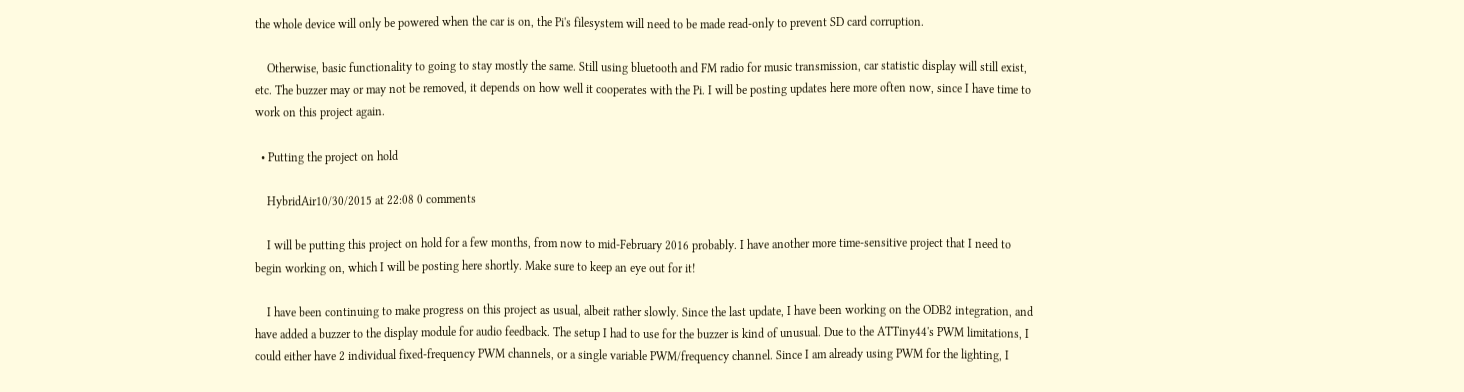the whole device will only be powered when the car is on, the Pi's filesystem will need to be made read-only to prevent SD card corruption.

    Otherwise, basic functionality to going to stay mostly the same. Still using bluetooth and FM radio for music transmission, car statistic display will still exist, etc. The buzzer may or may not be removed, it depends on how well it cooperates with the Pi. I will be posting updates here more often now, since I have time to work on this project again.

  • Putting the project on hold

    HybridAir10/30/2015 at 22:08 0 comments

    I will be putting this project on hold for a few months, from now to mid-February 2016 probably. I have another more time-sensitive project that I need to begin working on, which I will be posting here shortly. Make sure to keep an eye out for it!

    I have been continuing to make progress on this project as usual, albeit rather slowly. Since the last update, I have been working on the ODB2 integration, and have added a buzzer to the display module for audio feedback. The setup I had to use for the buzzer is kind of unusual. Due to the ATTiny44's PWM limitations, I could either have 2 individual fixed-frequency PWM channels, or a single variable PWM/frequency channel. Since I am already using PWM for the lighting, I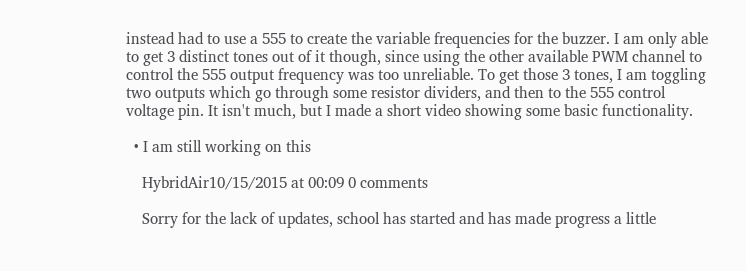instead had to use a 555 to create the variable frequencies for the buzzer. I am only able to get 3 distinct tones out of it though, since using the other available PWM channel to control the 555 output frequency was too unreliable. To get those 3 tones, I am toggling two outputs which go through some resistor dividers, and then to the 555 control voltage pin. It isn't much, but I made a short video showing some basic functionality.

  • I am still working on this

    HybridAir10/15/2015 at 00:09 0 comments

    Sorry for the lack of updates, school has started and has made progress a little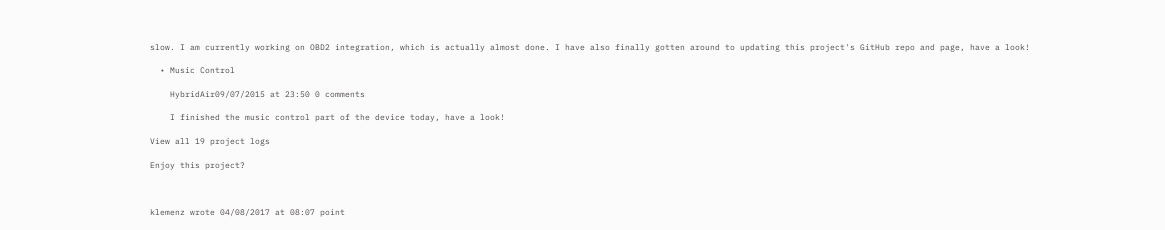slow. I am currently working on OBD2 integration, which is actually almost done. I have also finally gotten around to updating this project's GitHub repo and page, have a look!

  • Music Control

    HybridAir09/07/2015 at 23:50 0 comments

    I finished the music control part of the device today, have a look!

View all 19 project logs

Enjoy this project?



klemenz wrote 04/08/2017 at 08:07 point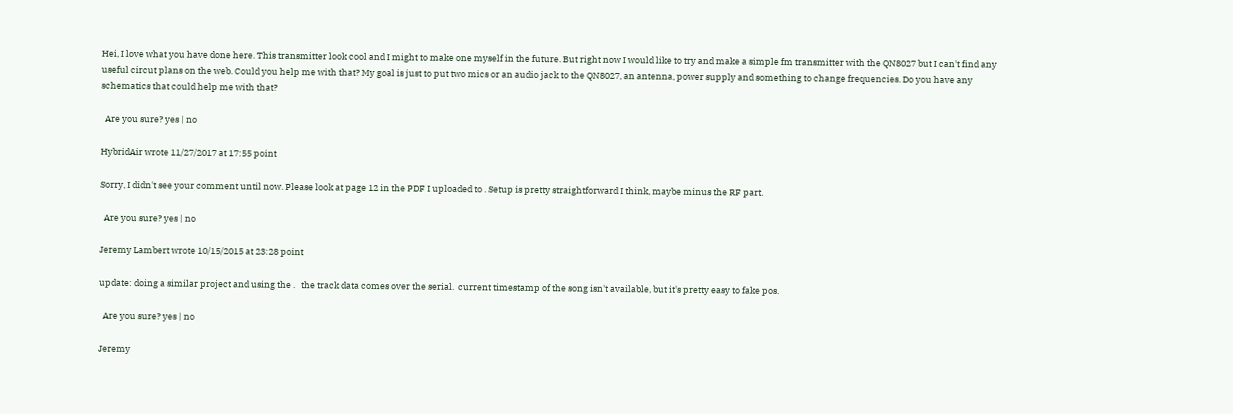Hei, I love what you have done here. This transmitter look cool and I might to make one myself in the future. But right now I would like to try and make a simple fm transmitter with the QN8027 but I can't find any useful circut plans on the web. Could you help me with that? My goal is just to put two mics or an audio jack to the QN8027, an antenna, power supply and something to change frequencies. Do you have any schematics that could help me with that?

  Are you sure? yes | no

HybridAir wrote 11/27/2017 at 17:55 point

Sorry, I didn't see your comment until now. Please look at page 12 in the PDF I uploaded to . Setup is pretty straightforward I think, maybe minus the RF part.

  Are you sure? yes | no

Jeremy Lambert wrote 10/15/2015 at 23:28 point

update: doing a similar project and using the .   the track data comes over the serial.  current timestamp of the song isn't available, but it's pretty easy to fake pos.

  Are you sure? yes | no

Jeremy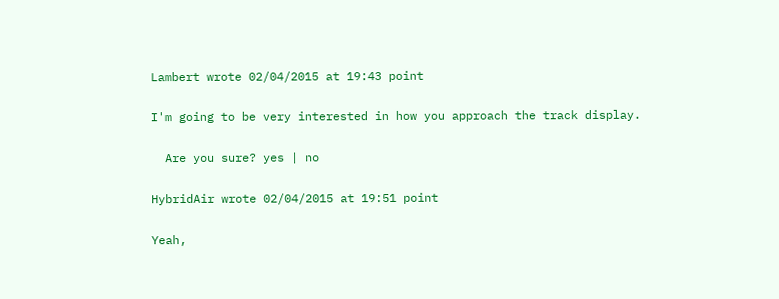Lambert wrote 02/04/2015 at 19:43 point

I'm going to be very interested in how you approach the track display.

  Are you sure? yes | no

HybridAir wrote 02/04/2015 at 19:51 point

Yeah,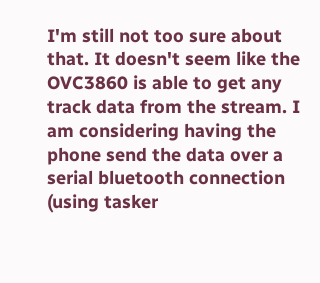I'm still not too sure about that. It doesn't seem like the OVC3860 is able to get any track data from the stream. I am considering having the phone send the data over a serial bluetooth connection (using tasker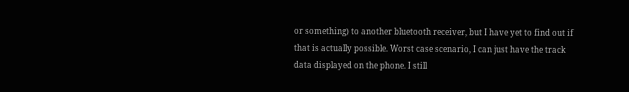or something) to another bluetooth receiver, but I have yet to find out if that is actually possible. Worst case scenario, I can just have the track data displayed on the phone. I still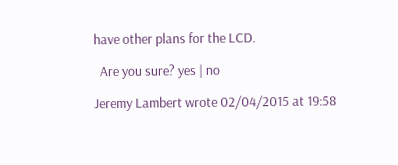have other plans for the LCD.

  Are you sure? yes | no

Jeremy Lambert wrote 02/04/2015 at 19:58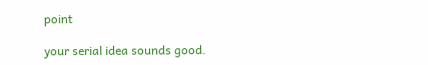point

your serial idea sounds good.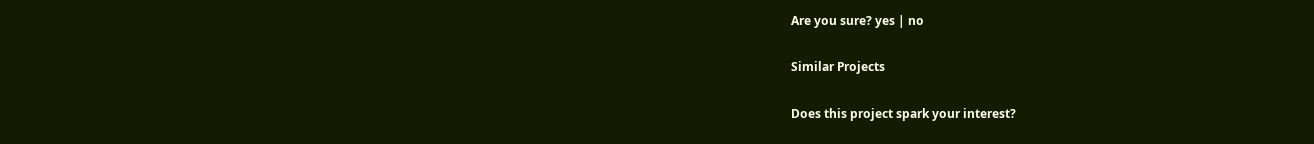Are you sure? yes | no

Similar Projects

Does this project spark your interest?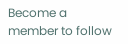Become a member to follow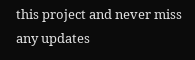this project and never miss any updates